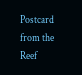Postcard from the Reef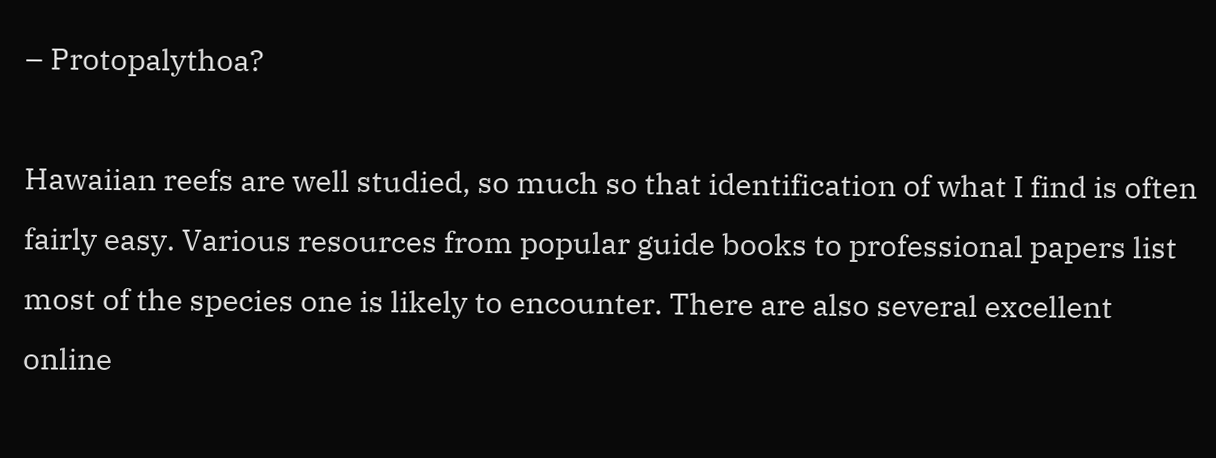– Protopalythoa?

Hawaiian reefs are well studied, so much so that identification of what I find is often fairly easy. Various resources from popular guide books to professional papers list most of the species one is likely to encounter. There are also several excellent online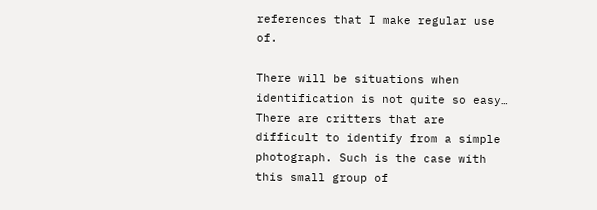references that I make regular use of.

There will be situations when identification is not quite so easy… There are critters that are difficult to identify from a simple photograph. Such is the case with this small group of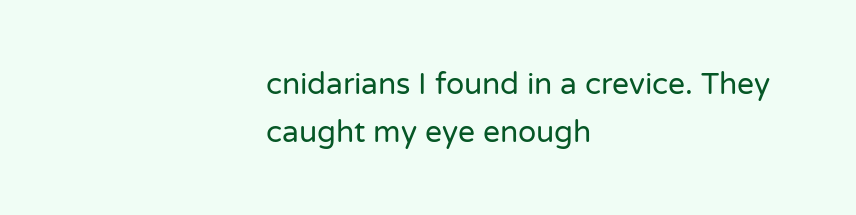cnidarians I found in a crevice. They caught my eye enough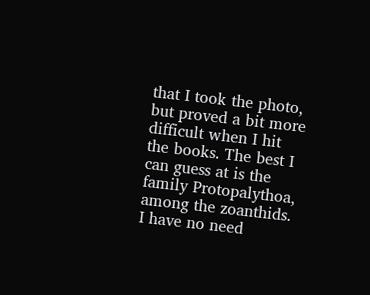that I took the photo, but proved a bit more difficult when I hit the books. The best I can guess at is the family Protopalythoa, among the zoanthids. I have no need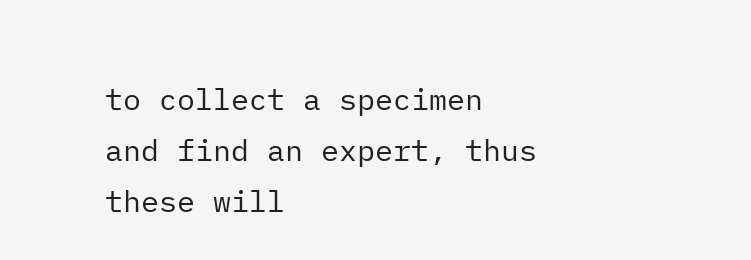to collect a specimen and find an expert, thus these will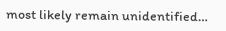most likely remain unidentified…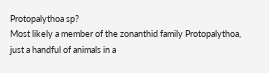Protopalythoa sp?
Most likely a member of the zonanthid family Protopalythoa, just a handful of animals in a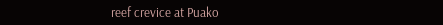reef crevice at Puako